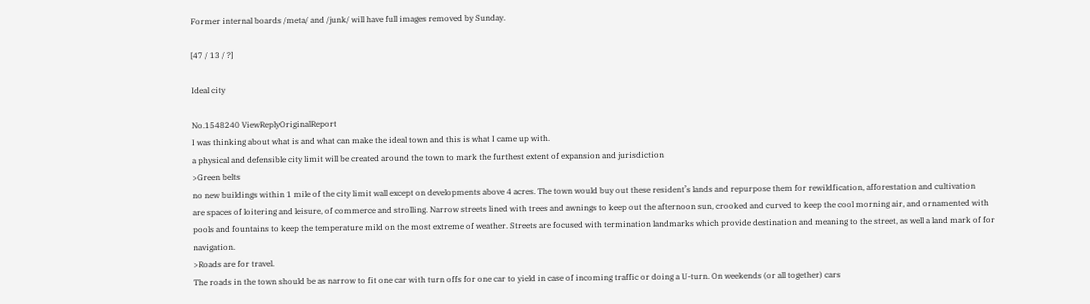Former internal boards /meta/ and /junk/ will have full images removed by Sunday.

[47 / 13 / ?]

Ideal city

No.1548240 ViewReplyOriginalReport
I was thinking about what is and what can make the ideal town and this is what I came up with.
a physical and defensible city limit will be created around the town to mark the furthest extent of expansion and jurisdiction
>Green belts
no new buildings within 1 mile of the city limit wall except on developments above 4 acres. The town would buy out these resident’s lands and repurpose them for rewildfication, afforestation and cultivation
are spaces of loitering and leisure, of commerce and strolling. Narrow streets lined with trees and awnings to keep out the afternoon sun, crooked and curved to keep the cool morning air, and ornamented with pools and fountains to keep the temperature mild on the most extreme of weather. Streets are focused with termination landmarks which provide destination and meaning to the street, as well a land mark of for navigation.
>Roads are for travel.
The roads in the town should be as narrow to fit one car with turn offs for one car to yield in case of incoming traffic or doing a U-turn. On weekends (or all together) cars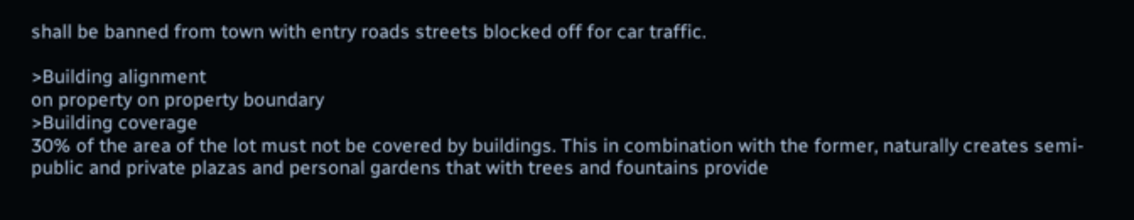shall be banned from town with entry roads streets blocked off for car traffic.

>Building alignment
on property on property boundary
>Building coverage
30% of the area of the lot must not be covered by buildings. This in combination with the former, naturally creates semi-public and private plazas and personal gardens that with trees and fountains provide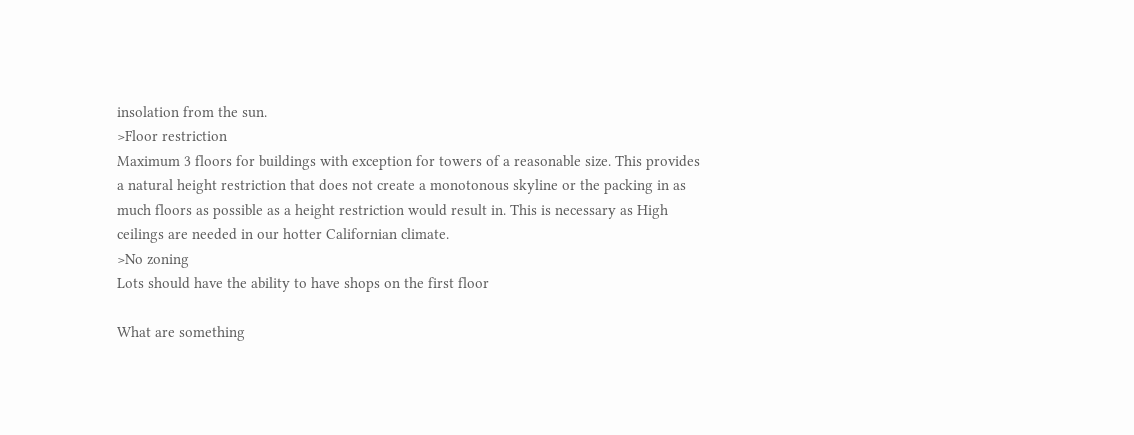insolation from the sun.
>Floor restriction
Maximum 3 floors for buildings with exception for towers of a reasonable size. This provides a natural height restriction that does not create a monotonous skyline or the packing in as much floors as possible as a height restriction would result in. This is necessary as High ceilings are needed in our hotter Californian climate.
>No zoning
Lots should have the ability to have shops on the first floor

What are something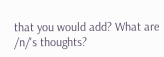that you would add? What are /n/'s thoughts?